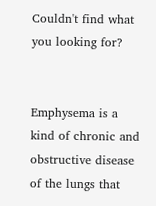Couldn't find what you looking for?


Emphysema is a kind of chronic and obstructive disease of the lungs that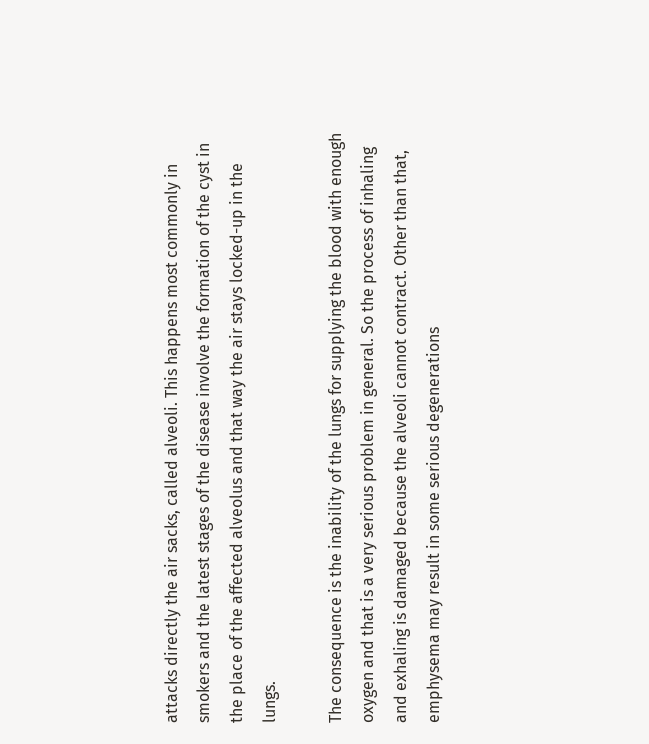attacks directly the air sacks, called alveoli. This happens most commonly in smokers and the latest stages of the disease involve the formation of the cyst in the place of the affected alveolus and that way the air stays locked-up in the lungs.

The consequence is the inability of the lungs for supplying the blood with enough oxygen and that is a very serious problem in general. So the process of inhaling and exhaling is damaged because the alveoli cannot contract. Other than that, emphysema may result in some serious degenerations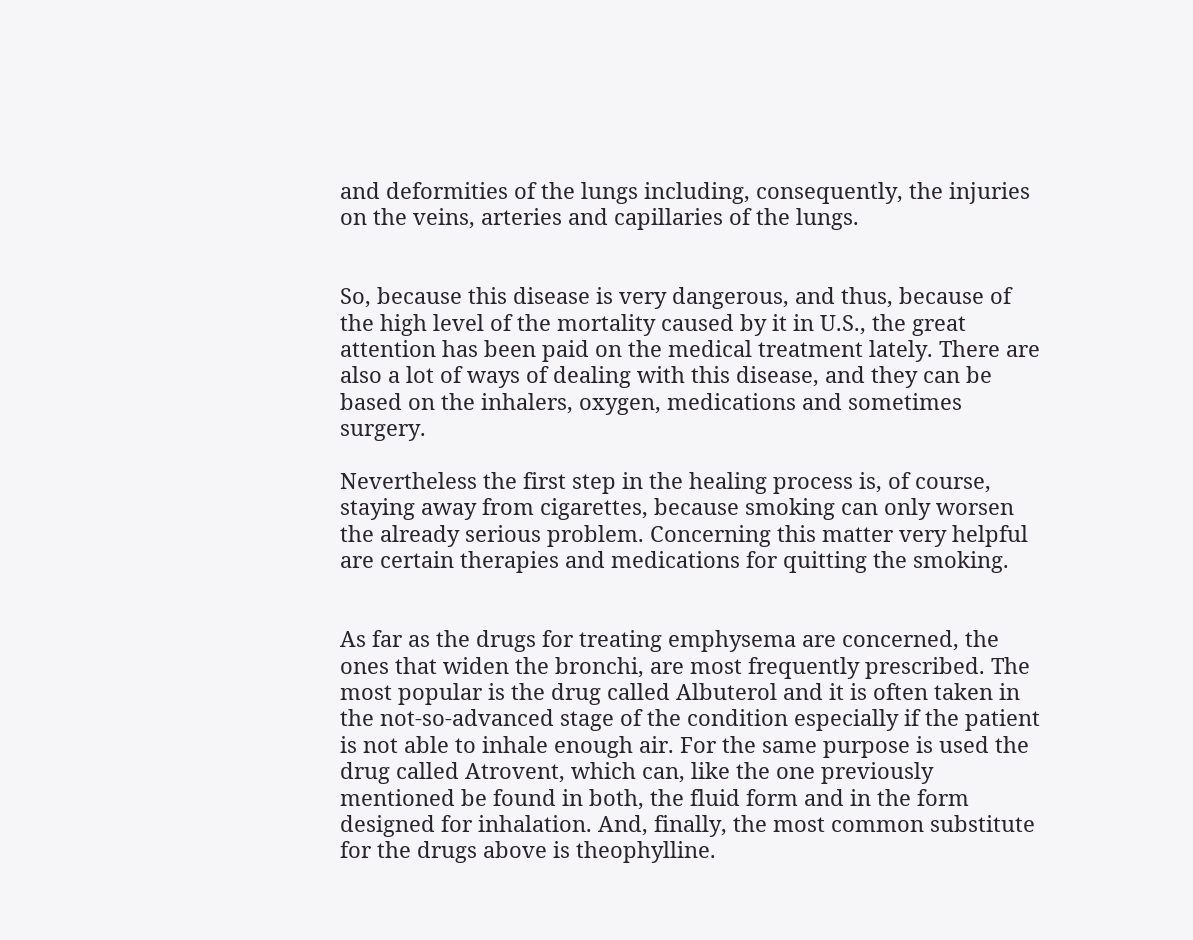and deformities of the lungs including, consequently, the injuries on the veins, arteries and capillaries of the lungs.


So, because this disease is very dangerous, and thus, because of the high level of the mortality caused by it in U.S., the great attention has been paid on the medical treatment lately. There are also a lot of ways of dealing with this disease, and they can be based on the inhalers, oxygen, medications and sometimes surgery.

Nevertheless the first step in the healing process is, of course, staying away from cigarettes, because smoking can only worsen the already serious problem. Concerning this matter very helpful are certain therapies and medications for quitting the smoking.


As far as the drugs for treating emphysema are concerned, the ones that widen the bronchi, are most frequently prescribed. The most popular is the drug called Albuterol and it is often taken in the not-so-advanced stage of the condition especially if the patient is not able to inhale enough air. For the same purpose is used the drug called Atrovent, which can, like the one previously mentioned be found in both, the fluid form and in the form designed for inhalation. And, finally, the most common substitute for the drugs above is theophylline.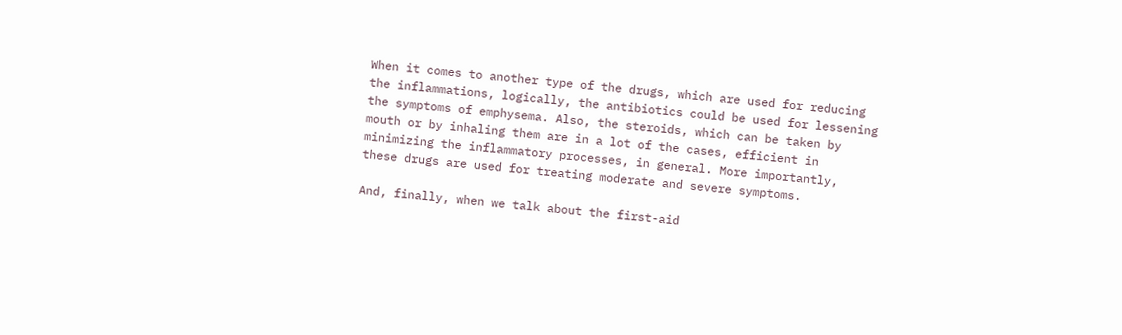When it comes to another type of the drugs, which are used for reducing the inflammations, logically, the antibiotics could be used for lessening the symptoms of emphysema. Also, the steroids, which can be taken by mouth or by inhaling them are in a lot of the cases, efficient in minimizing the inflammatory processes, in general. More importantly, these drugs are used for treating moderate and severe symptoms.

And, finally, when we talk about the first-aid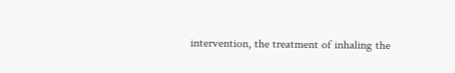intervention, the treatment of inhaling the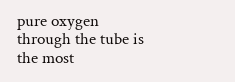pure oxygen through the tube is the most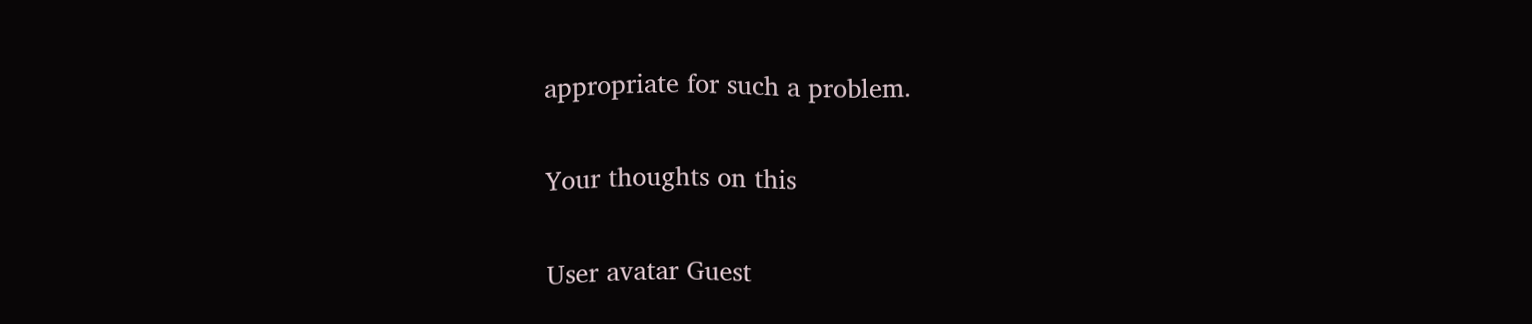appropriate for such a problem.

Your thoughts on this

User avatar Guest